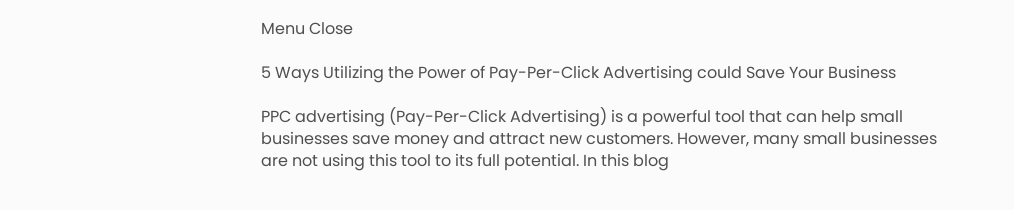Menu Close

5 Ways Utilizing the Power of Pay-Per-Click Advertising could Save Your Business

PPC advertising (Pay-Per-Click Advertising) is a powerful tool that can help small businesses save money and attract new customers. However, many small businesses are not using this tool to its full potential. In this blog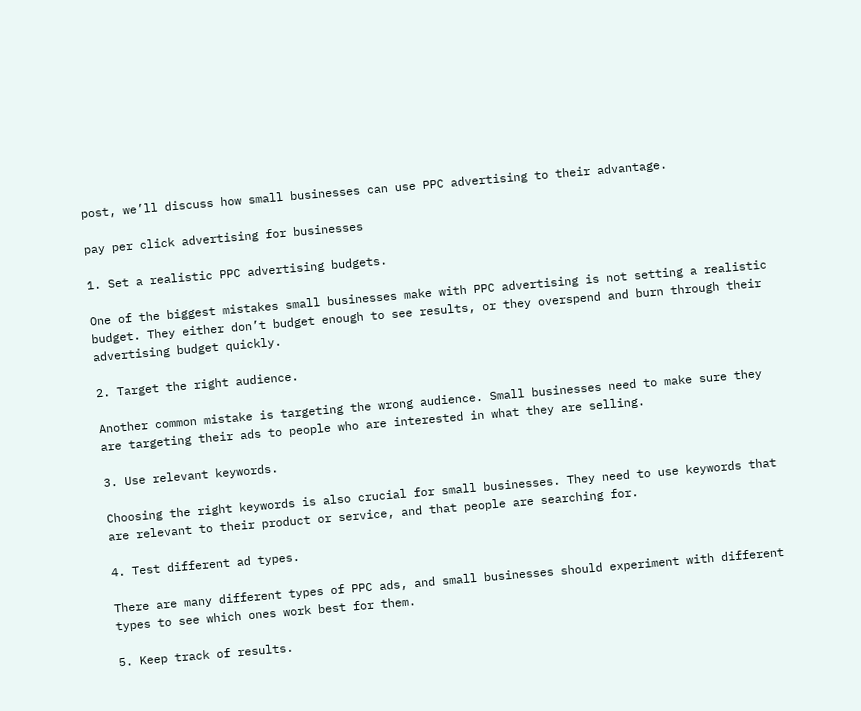post, we’ll discuss how small businesses can use PPC advertising to their advantage.

pay per click advertising for businesses

1. Set a realistic PPC advertising budgets.

One of the biggest mistakes small businesses make with PPC advertising is not setting a realistic budget. They either don’t budget enough to see results, or they overspend and burn through their advertising budget quickly.

2. Target the right audience.

Another common mistake is targeting the wrong audience. Small businesses need to make sure they are targeting their ads to people who are interested in what they are selling.

3. Use relevant keywords.

Choosing the right keywords is also crucial for small businesses. They need to use keywords that are relevant to their product or service, and that people are searching for.

4. Test different ad types.

There are many different types of PPC ads, and small businesses should experiment with different types to see which ones work best for them.

5. Keep track of results.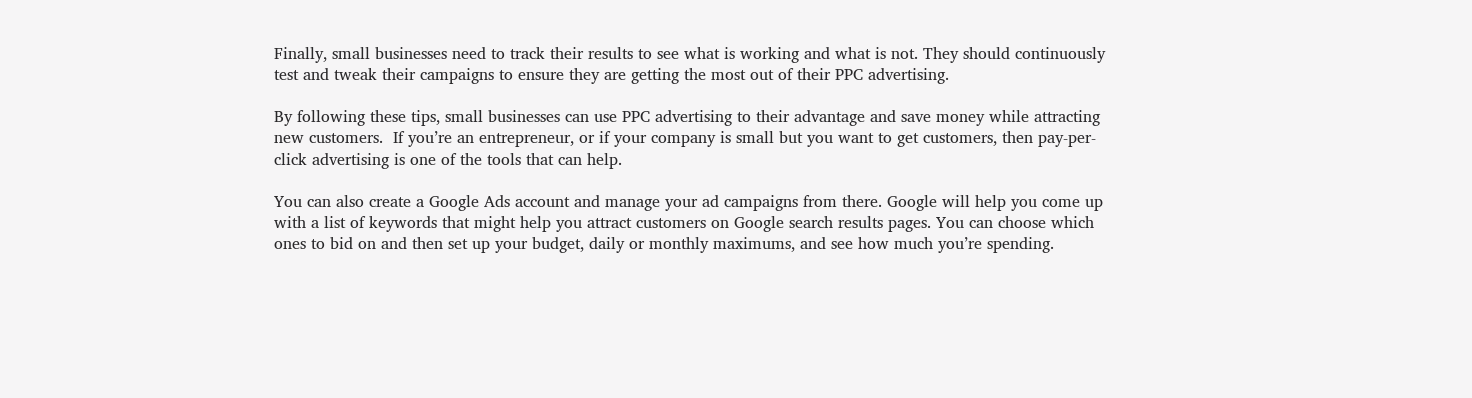Finally, small businesses need to track their results to see what is working and what is not. They should continuously test and tweak their campaigns to ensure they are getting the most out of their PPC advertising.

By following these tips, small businesses can use PPC advertising to their advantage and save money while attracting new customers.  If you’re an entrepreneur, or if your company is small but you want to get customers, then pay-per-click advertising is one of the tools that can help.

You can also create a Google Ads account and manage your ad campaigns from there. Google will help you come up with a list of keywords that might help you attract customers on Google search results pages. You can choose which ones to bid on and then set up your budget, daily or monthly maximums, and see how much you’re spending.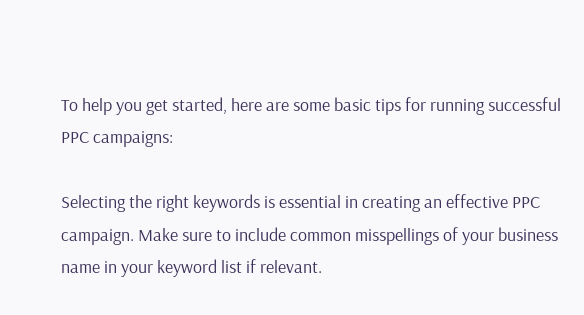To help you get started, here are some basic tips for running successful PPC campaigns:

Selecting the right keywords is essential in creating an effective PPC campaign. Make sure to include common misspellings of your business name in your keyword list if relevant.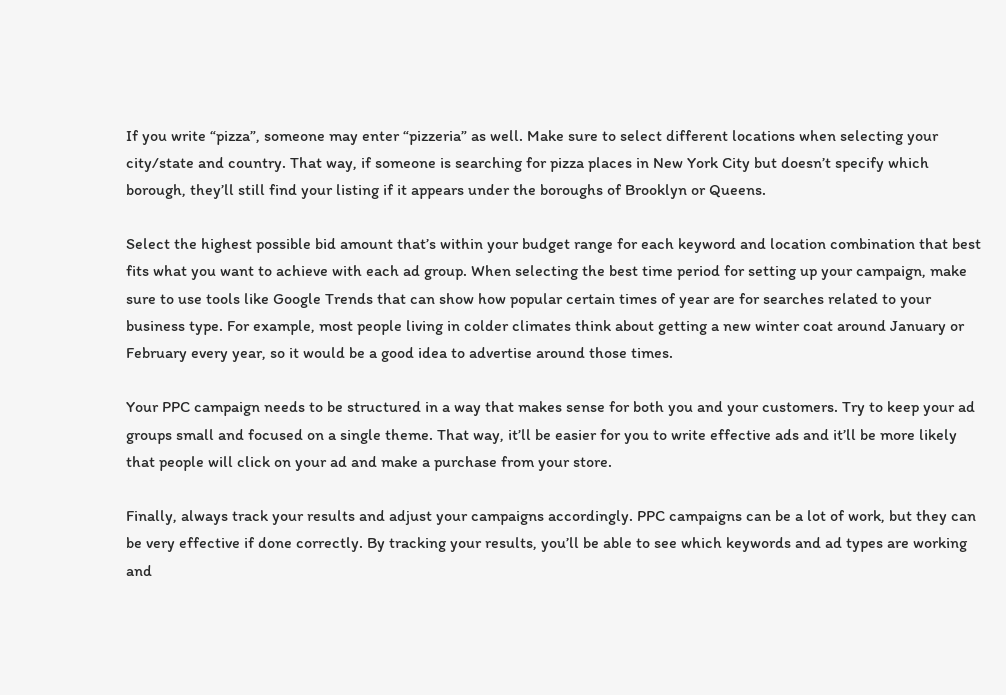If you write “pizza”, someone may enter “pizzeria” as well. Make sure to select different locations when selecting your city/state and country. That way, if someone is searching for pizza places in New York City but doesn’t specify which borough, they’ll still find your listing if it appears under the boroughs of Brooklyn or Queens.

Select the highest possible bid amount that’s within your budget range for each keyword and location combination that best fits what you want to achieve with each ad group. When selecting the best time period for setting up your campaign, make sure to use tools like Google Trends that can show how popular certain times of year are for searches related to your business type. For example, most people living in colder climates think about getting a new winter coat around January or February every year, so it would be a good idea to advertise around those times.

Your PPC campaign needs to be structured in a way that makes sense for both you and your customers. Try to keep your ad groups small and focused on a single theme. That way, it’ll be easier for you to write effective ads and it’ll be more likely that people will click on your ad and make a purchase from your store.

Finally, always track your results and adjust your campaigns accordingly. PPC campaigns can be a lot of work, but they can be very effective if done correctly. By tracking your results, you’ll be able to see which keywords and ad types are working and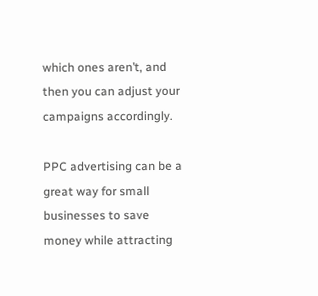which ones aren’t, and then you can adjust your campaigns accordingly.

PPC advertising can be a great way for small businesses to save money while attracting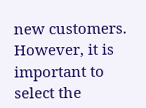new customers. However, it is important to select the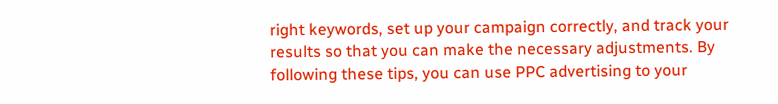right keywords, set up your campaign correctly, and track your results so that you can make the necessary adjustments. By following these tips, you can use PPC advertising to your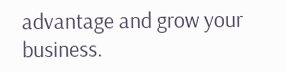advantage and grow your business.